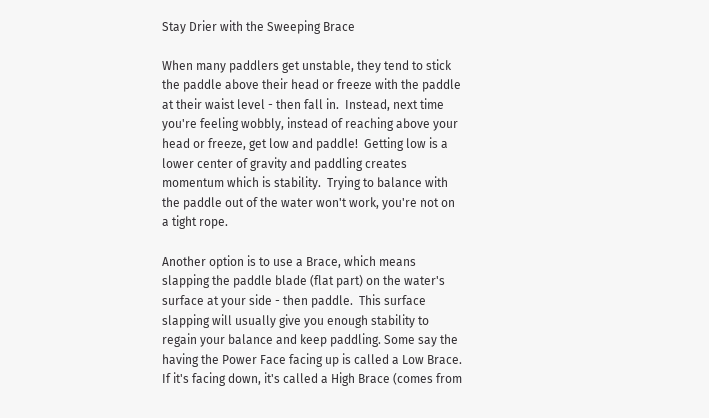Stay Drier with the Sweeping Brace

When many paddlers get unstable, they tend to stick the paddle above their head or freeze with the paddle at their waist level - then fall in.  Instead, next time you're feeling wobbly, instead of reaching above your head or freeze, get low and paddle!  Getting low is a lower center of gravity and paddling creates momentum which is stability.  Trying to balance with the paddle out of the water won't work, you're not on a tight rope.

Another option is to use a Brace, which means slapping the paddle blade (flat part) on the water's surface at your side - then paddle.  This surface slapping will usually give you enough stability to regain your balance and keep paddling. Some say the having the Power Face facing up is called a Low Brace. If it's facing down, it's called a High Brace (comes from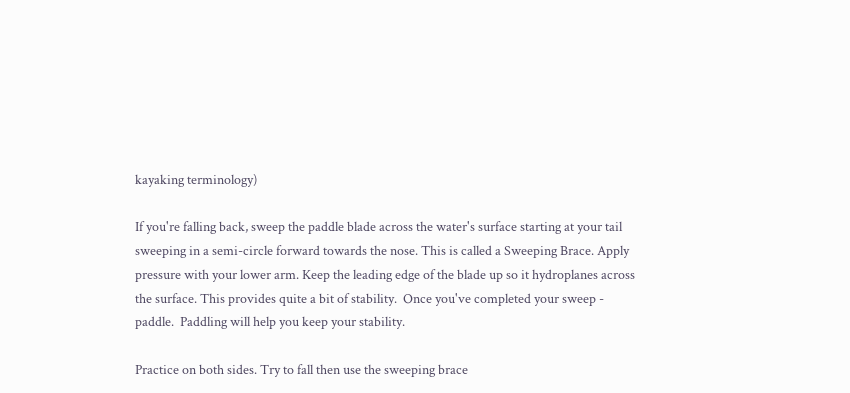kayaking terminology)

If you're falling back, sweep the paddle blade across the water's surface starting at your tail sweeping in a semi-circle forward towards the nose. This is called a Sweeping Brace. Apply pressure with your lower arm. Keep the leading edge of the blade up so it hydroplanes across the surface. This provides quite a bit of stability.  Once you've completed your sweep - paddle.  Paddling will help you keep your stability.

Practice on both sides. Try to fall then use the sweeping brace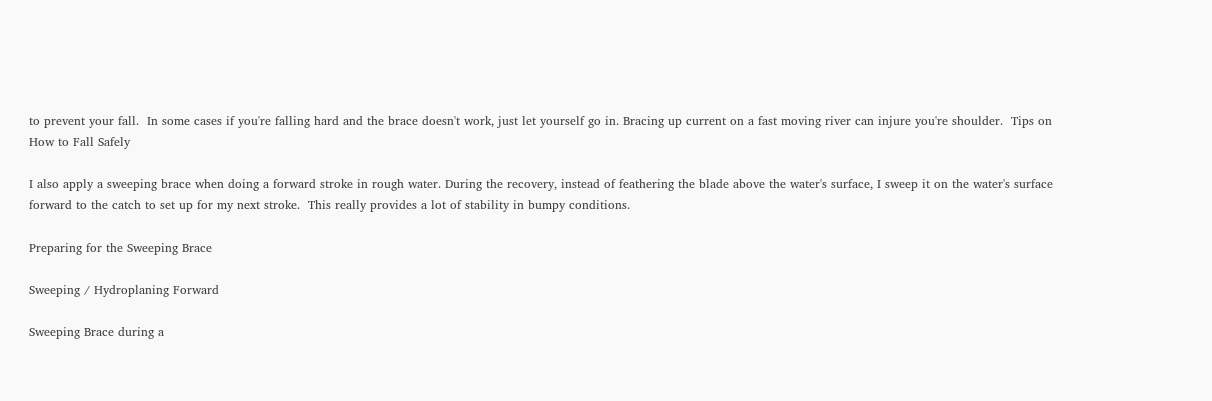to prevent your fall.  In some cases if you're falling hard and the brace doesn't work, just let yourself go in. Bracing up current on a fast moving river can injure you're shoulder.  Tips on How to Fall Safely

I also apply a sweeping brace when doing a forward stroke in rough water. During the recovery, instead of feathering the blade above the water's surface, I sweep it on the water's surface forward to the catch to set up for my next stroke.  This really provides a lot of stability in bumpy conditions.

Preparing for the Sweeping Brace

Sweeping / Hydroplaning Forward

Sweeping Brace during a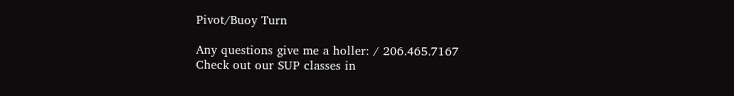Pivot/Buoy Turn

Any questions give me a holler: / 206.465.7167
Check out our SUP classes in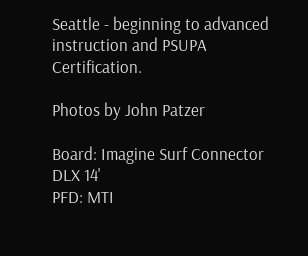Seattle - beginning to advanced instruction and PSUPA Certification.

Photos by John Patzer

Board: Imagine Surf Connector DLX 14'
PFD: MTI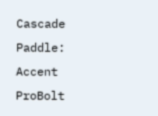Cascade
Paddle: Accent ProBolt